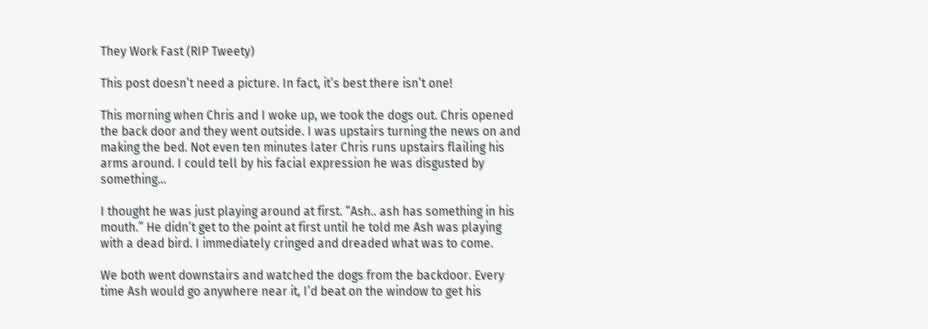They Work Fast (RIP Tweety)

This post doesn’t need a picture. In fact, it’s best there isn’t one!

This morning when Chris and I woke up, we took the dogs out. Chris opened the back door and they went outside. I was upstairs turning the news on and making the bed. Not even ten minutes later Chris runs upstairs flailing his arms around. I could tell by his facial expression he was disgusted by something…

I thought he was just playing around at first. “Ash.. ash has something in his mouth.” He didn’t get to the point at first until he told me Ash was playing with a dead bird. I immediately cringed and dreaded what was to come.

We both went downstairs and watched the dogs from the backdoor. Every time Ash would go anywhere near it, I’d beat on the window to get his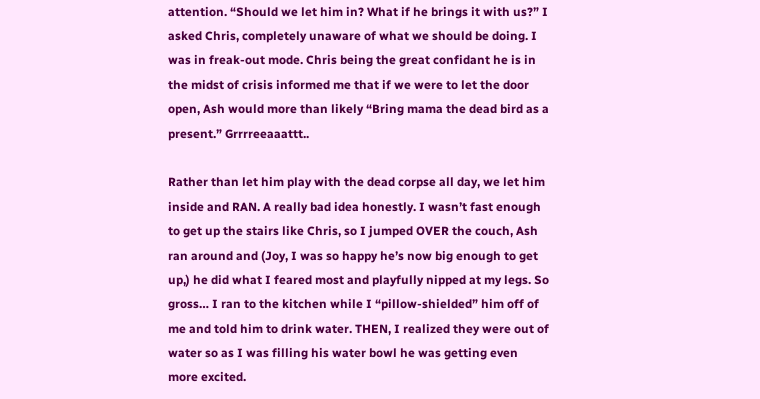attention. “Should we let him in? What if he brings it with us?” I asked Chris, completely unaware of what we should be doing. I was in freak-out mode. Chris being the great confidant he is in the midst of crisis informed me that if we were to let the door open, Ash would more than likely “Bring mama the dead bird as a present.” Grrrreeaaattt..

Rather than let him play with the dead corpse all day, we let him inside and RAN. A really bad idea honestly. I wasn’t fast enough to get up the stairs like Chris, so I jumped OVER the couch, Ash ran around and (Joy, I was so happy he’s now big enough to get up,) he did what I feared most and playfully nipped at my legs. So gross… I ran to the kitchen while I “pillow-shielded” him off of me and told him to drink water. THEN, I realized they were out of water so as I was filling his water bowl he was getting even more excited.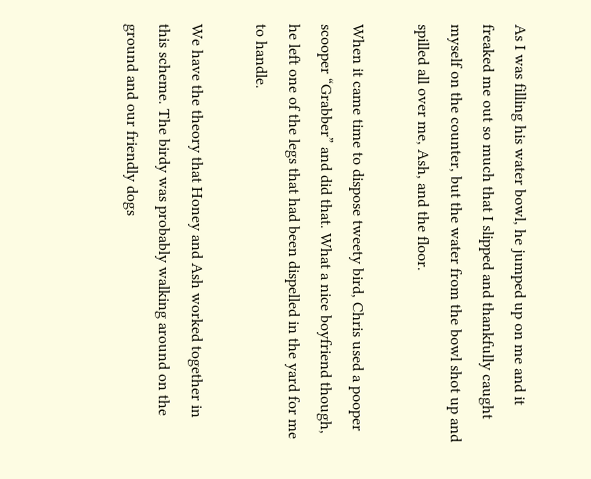As I was filling his water bowl, he jumped up on me and it freaked me out so much that I slipped and thankfully caught myself on the counter, but the water from the bowl shot up and spilled all over me, Ash, and the floor.

When it came time to dispose tweety bird, Chris used a pooper scooper “Grabber” and did that. What a nice boyfriend though, he left one of the legs that had been dispelled in the yard for me to handle.

We have the theory that Honey and Ash worked together in this scheme. The birdy was probably walking around on the ground and our friendly dogs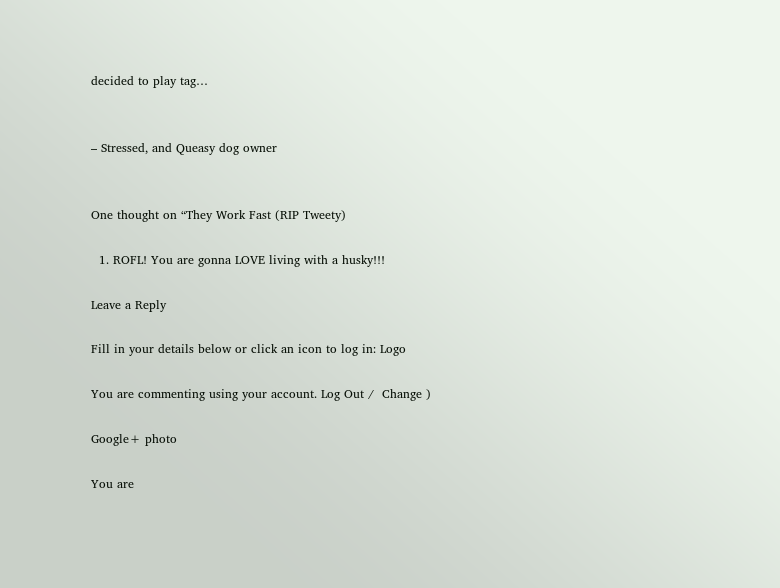decided to play tag…


– Stressed, and Queasy dog owner


One thought on “They Work Fast (RIP Tweety)

  1. ROFL! You are gonna LOVE living with a husky!!!

Leave a Reply

Fill in your details below or click an icon to log in: Logo

You are commenting using your account. Log Out /  Change )

Google+ photo

You are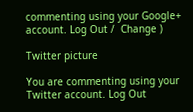commenting using your Google+ account. Log Out /  Change )

Twitter picture

You are commenting using your Twitter account. Log Out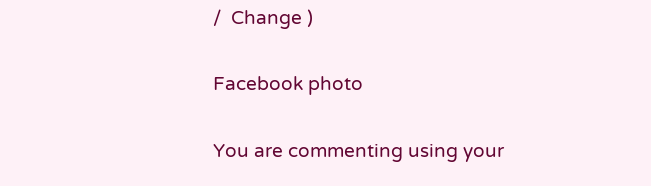/  Change )

Facebook photo

You are commenting using your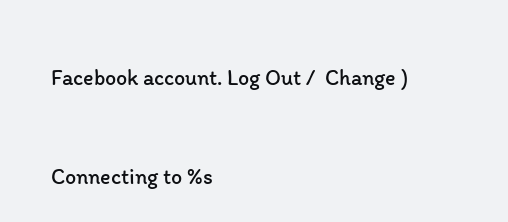Facebook account. Log Out /  Change )


Connecting to %s